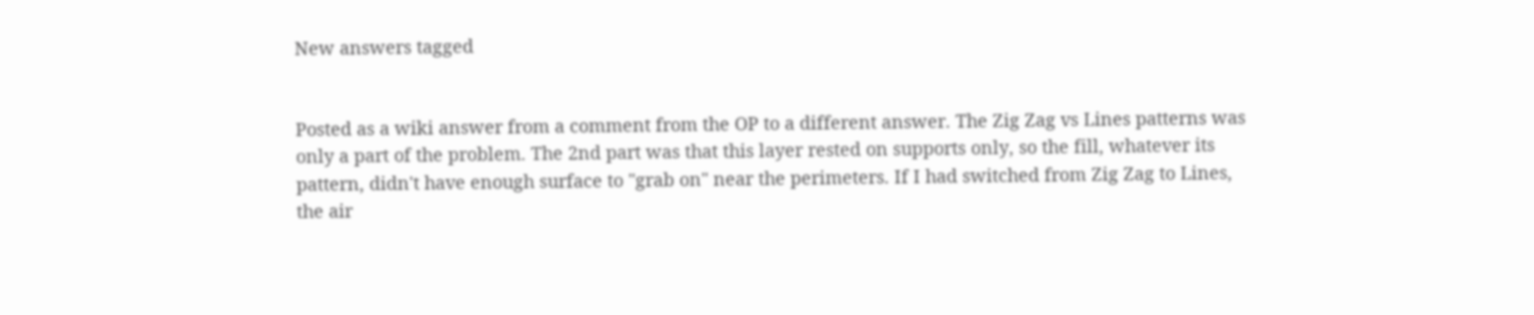New answers tagged


Posted as a wiki answer from a comment from the OP to a different answer. The Zig Zag vs Lines patterns was only a part of the problem. The 2nd part was that this layer rested on supports only, so the fill, whatever its pattern, didn't have enough surface to "grab on" near the perimeters. If I had switched from Zig Zag to Lines, the air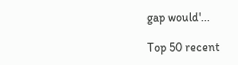gap would'...

Top 50 recent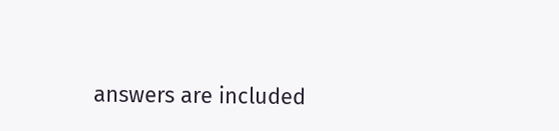answers are included